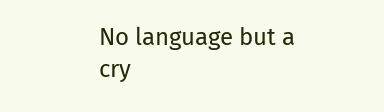No language but a cry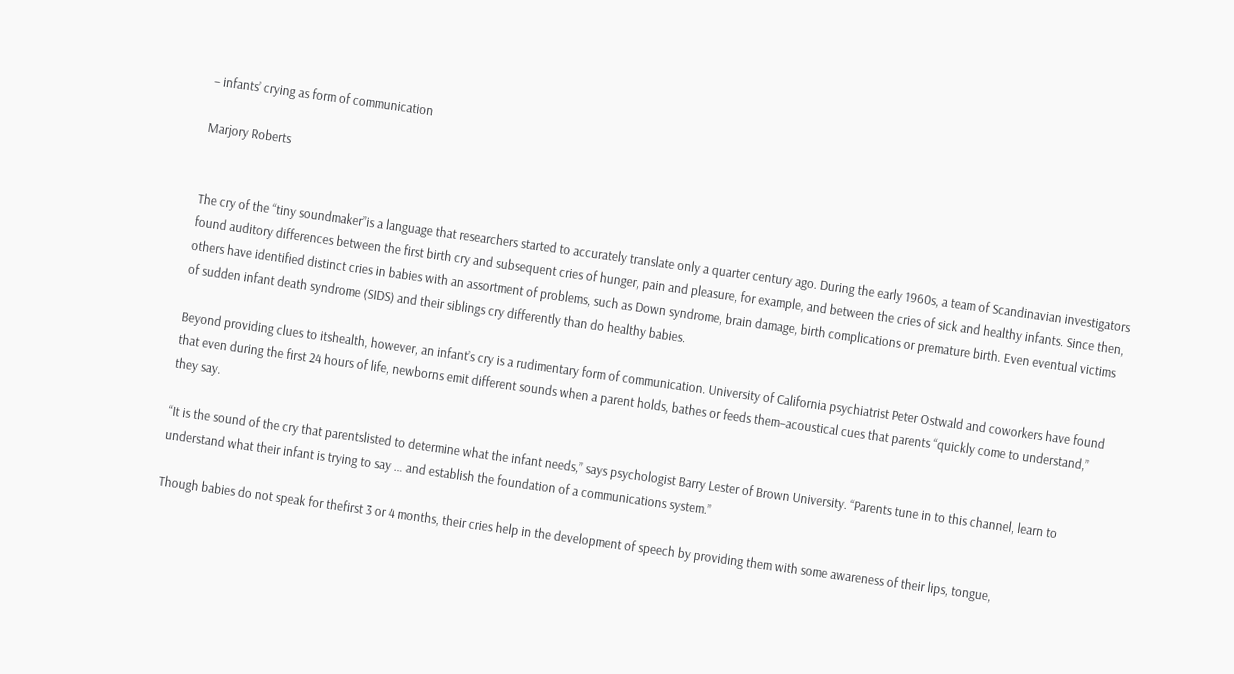– infants’ crying as form of communication

Marjory Roberts


The cry of the “tiny soundmaker”is a language that researchers started to accurately translate only a quarter century ago. During the early 1960s, a team of Scandinavian investigators found auditory differences between the first birth cry and subsequent cries of hunger, pain and pleasure, for example, and between the cries of sick and healthy infants. Since then, others have identified distinct cries in babies with an assortment of problems, such as Down syndrome, brain damage, birth complications or premature birth. Even eventual victims of sudden infant death syndrome (SIDS) and their siblings cry differently than do healthy babies.

Beyond providing clues to itshealth, however, an infant’s cry is a rudimentary form of communication. University of California psychiatrist Peter Ostwald and coworkers have found that even during the first 24 hours of life, newborns emit different sounds when a parent holds, bathes or feeds them–acoustical cues that parents “quickly come to understand,” they say.

“It is the sound of the cry that parentslisted to determine what the infant needs,” says psychologist Barry Lester of Brown University. “Parents tune in to this channel, learn to understand what their infant is trying to say … and establish the foundation of a communications system.”

Though babies do not speak for thefirst 3 or 4 months, their cries help in the development of speech by providing them with some awareness of their lips, tongue,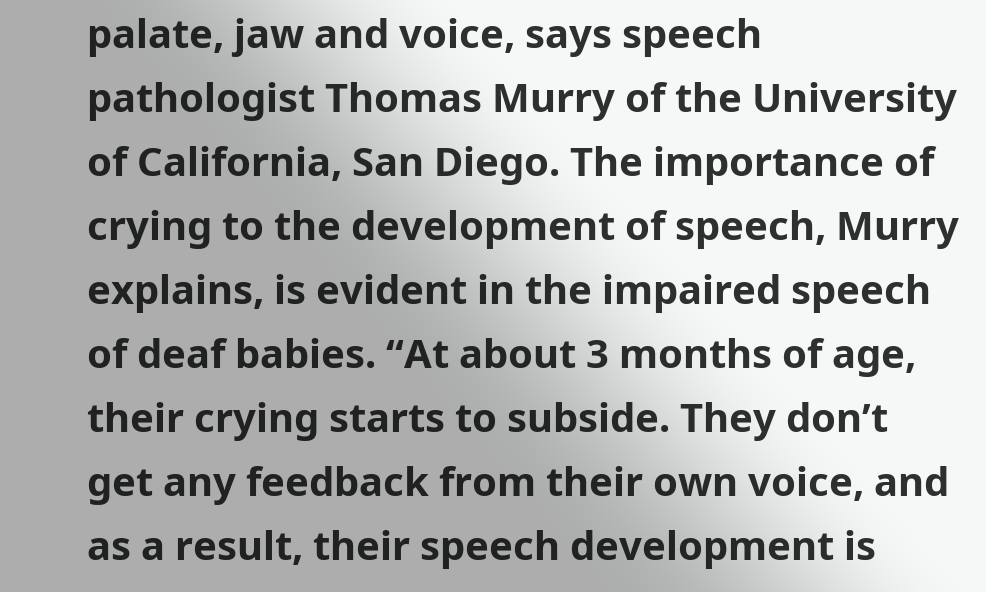palate, jaw and voice, says speech pathologist Thomas Murry of the University of California, San Diego. The importance of crying to the development of speech, Murry explains, is evident in the impaired speech of deaf babies. “At about 3 months of age, their crying starts to subside. They don’t get any feedback from their own voice, and as a result, their speech development is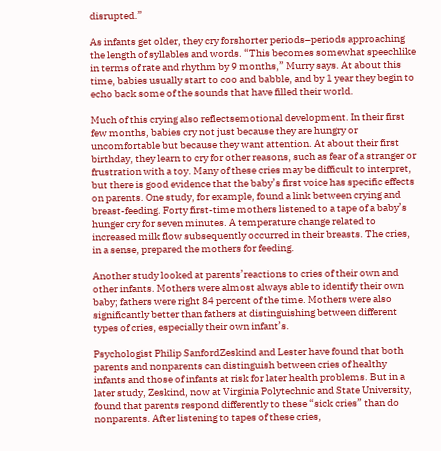disrupted.”

As infants get older, they cry forshorter periods–periods approaching the length of syllables and words. “This becomes somewhat speechlike in terms of rate and rhythm by 9 months,” Murry says. At about this time, babies usually start to coo and babble, and by 1 year they begin to echo back some of the sounds that have filled their world.

Much of this crying also reflectsemotional development. In their first few months, babies cry not just because they are hungry or uncomfortable but because they want attention. At about their first birthday, they learn to cry for other reasons, such as fear of a stranger or frustration with a toy. Many of these cries may be difficult to interpret, but there is good evidence that the baby’s first voice has specific effects on parents. One study, for example, found a link between crying and breast-feeding. Forty first-time mothers listened to a tape of a baby’s hunger cry for seven minutes. A temperature change related to increased milk flow subsequently occurred in their breasts. The cries, in a sense, prepared the mothers for feeding.

Another study looked at parents’reactions to cries of their own and other infants. Mothers were almost always able to identify their own baby; fathers were right 84 percent of the time. Mothers were also significantly better than fathers at distinguishing between different types of cries, especially their own infant’s.

Psychologist Philip SanfordZeskind and Lester have found that both parents and nonparents can distinguish between cries of healthy infants and those of infants at risk for later health problems. But in a later study, Zeskind, now at Virginia Polytechnic and State University, found that parents respond differently to these “sick cries” than do nonparents. After listening to tapes of these cries,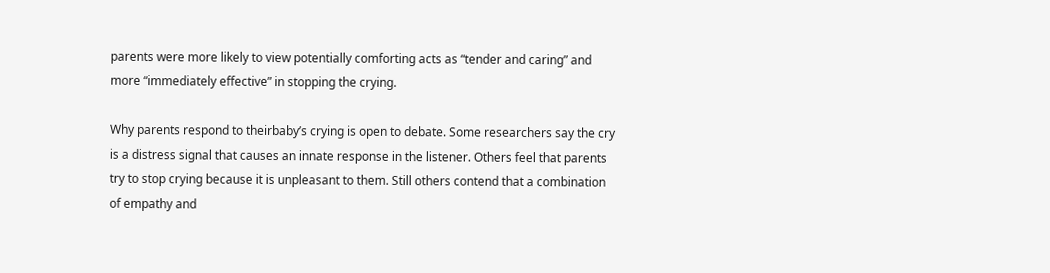parents were more likely to view potentially comforting acts as “tender and caring” and more “immediately effective” in stopping the crying.

Why parents respond to theirbaby’s crying is open to debate. Some researchers say the cry is a distress signal that causes an innate response in the listener. Others feel that parents try to stop crying because it is unpleasant to them. Still others contend that a combination of empathy and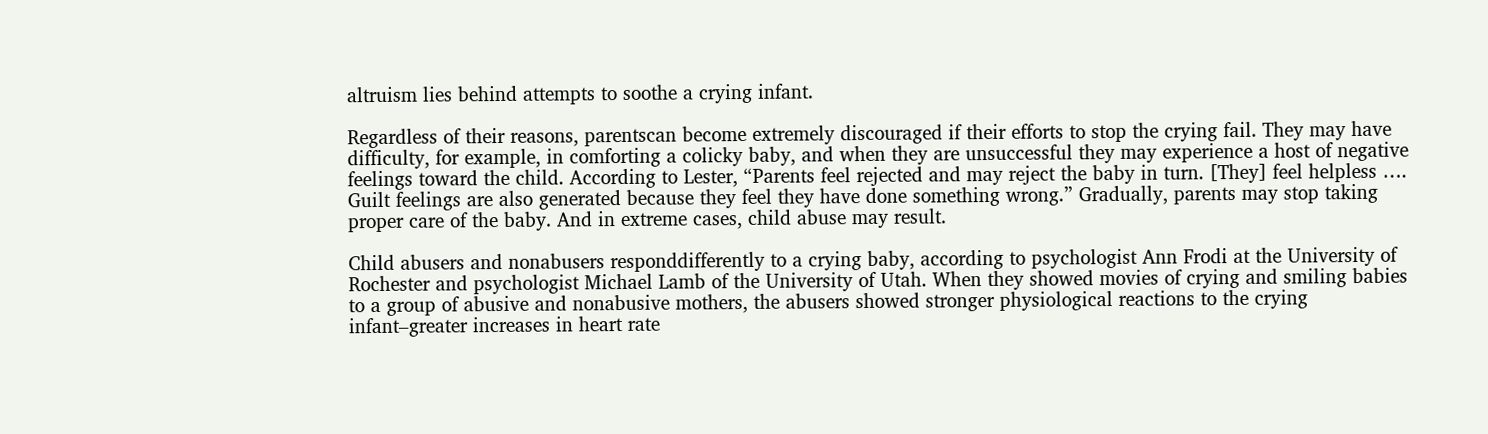altruism lies behind attempts to soothe a crying infant.

Regardless of their reasons, parentscan become extremely discouraged if their efforts to stop the crying fail. They may have difficulty, for example, in comforting a colicky baby, and when they are unsuccessful they may experience a host of negative feelings toward the child. According to Lester, “Parents feel rejected and may reject the baby in turn. [They] feel helpless …. Guilt feelings are also generated because they feel they have done something wrong.” Gradually, parents may stop taking proper care of the baby. And in extreme cases, child abuse may result.

Child abusers and nonabusers responddifferently to a crying baby, according to psychologist Ann Frodi at the University of Rochester and psychologist Michael Lamb of the University of Utah. When they showed movies of crying and smiling babies to a group of abusive and nonabusive mothers, the abusers showed stronger physiological reactions to the crying infant–greater increases in heart rate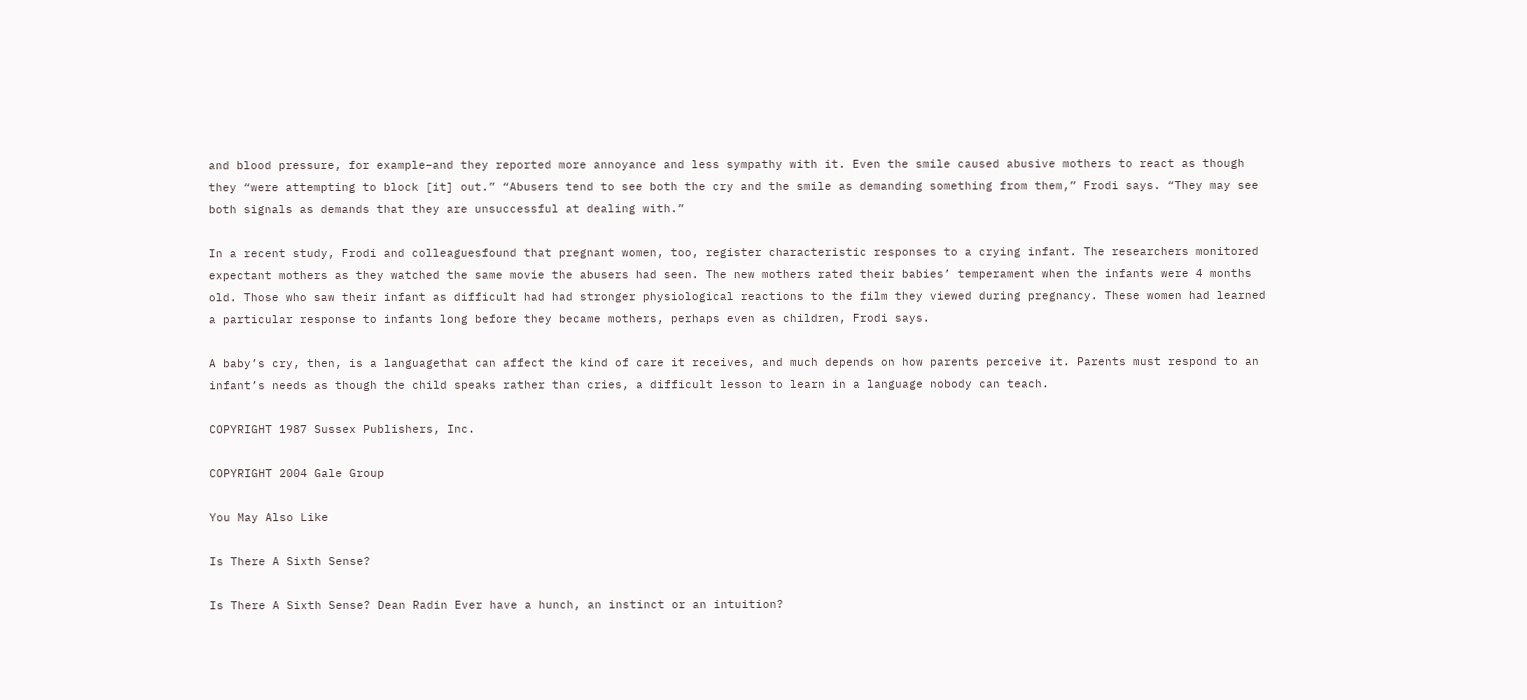and blood pressure, for example–and they reported more annoyance and less sympathy with it. Even the smile caused abusive mothers to react as though they “were attempting to block [it] out.” “Abusers tend to see both the cry and the smile as demanding something from them,” Frodi says. “They may see both signals as demands that they are unsuccessful at dealing with.”

In a recent study, Frodi and colleaguesfound that pregnant women, too, register characteristic responses to a crying infant. The researchers monitored expectant mothers as they watched the same movie the abusers had seen. The new mothers rated their babies’ temperament when the infants were 4 months old. Those who saw their infant as difficult had had stronger physiological reactions to the film they viewed during pregnancy. These women had learned a particular response to infants long before they became mothers, perhaps even as children, Frodi says.

A baby’s cry, then, is a languagethat can affect the kind of care it receives, and much depends on how parents perceive it. Parents must respond to an infant’s needs as though the child speaks rather than cries, a difficult lesson to learn in a language nobody can teach.

COPYRIGHT 1987 Sussex Publishers, Inc.

COPYRIGHT 2004 Gale Group

You May Also Like

Is There A Sixth Sense?

Is There A Sixth Sense? Dean Radin Ever have a hunch, an instinct or an intuition?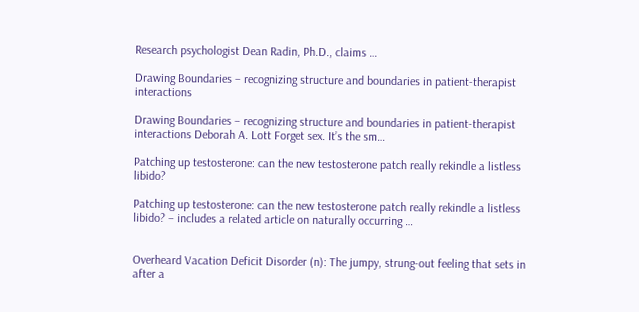Research psychologist Dean Radin, Ph.D., claims …

Drawing Boundaries – recognizing structure and boundaries in patient-therapist interactions

Drawing Boundaries – recognizing structure and boundaries in patient-therapist interactions Deborah A. Lott Forget sex. It’s the sm…

Patching up testosterone: can the new testosterone patch really rekindle a listless libido?

Patching up testosterone: can the new testosterone patch really rekindle a listless libido? – includes a related article on naturally occurring …


Overheard Vacation Deficit Disorder (n): The jumpy, strung-out feeling that sets in after a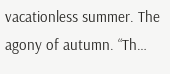vacationless summer. The agony of autumn. “Th…